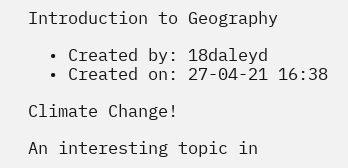Introduction to Geography

  • Created by: 18daleyd
  • Created on: 27-04-21 16:38

Climate Change!

An interesting topic in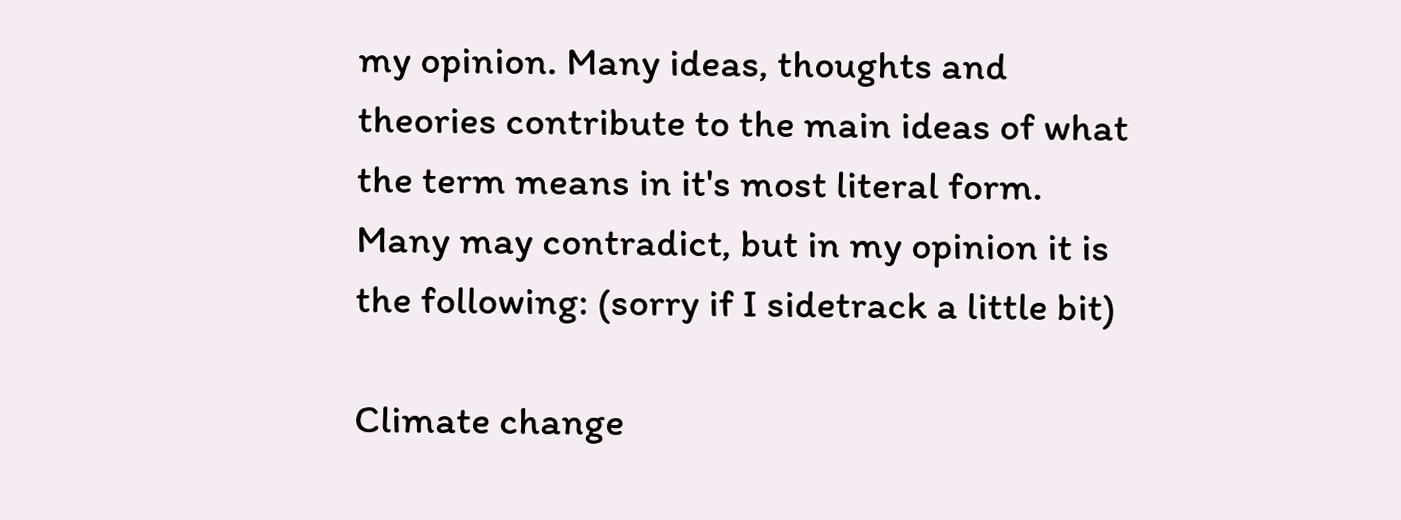my opinion. Many ideas, thoughts and theories contribute to the main ideas of what the term means in it's most literal form. Many may contradict, but in my opinion it is the following: (sorry if I sidetrack a little bit)

Climate change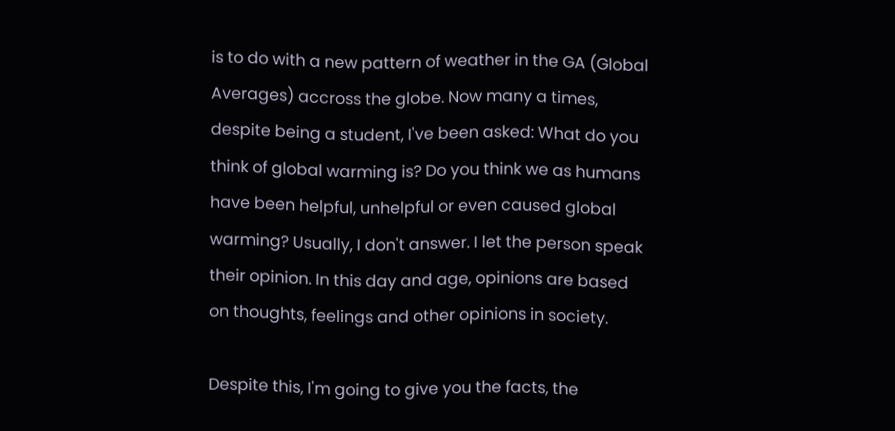is to do with a new pattern of weather in the GA (Global Averages) accross the globe. Now many a times, despite being a student, I've been asked: What do you think of global warming is? Do you think we as humans have been helpful, unhelpful or even caused global warming? Usually, I don't answer. I let the person speak their opinion. In this day and age, opinions are based on thoughts, feelings and other opinions in society.

Despite this, I'm going to give you the facts, the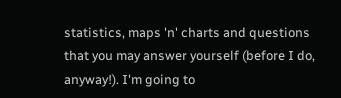statistics, maps 'n' charts and questions that you may answer yourself (before I do, anyway!). I'm going to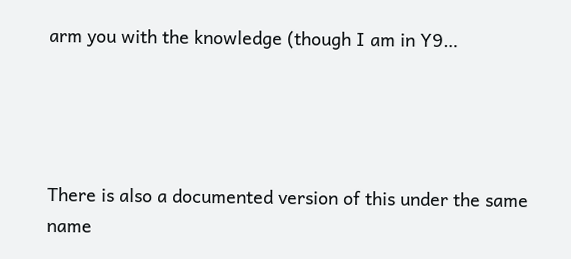arm you with the knowledge (though I am in Y9…




There is also a documented version of this under the same name